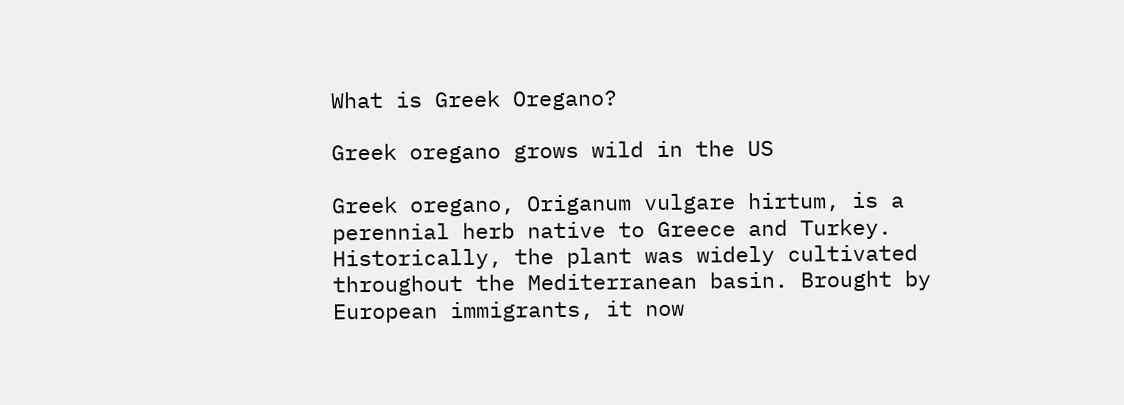What is Greek Oregano?

Greek oregano grows wild in the US

Greek oregano, Origanum vulgare hirtum, is a perennial herb native to Greece and Turkey. Historically, the plant was widely cultivated throughout the Mediterranean basin. Brought by European immigrants, it now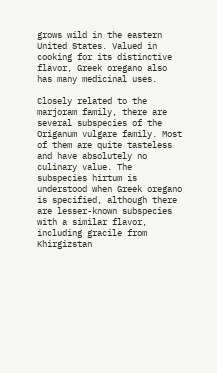grows wild in the eastern United States. Valued in cooking for its distinctive flavor, Greek oregano also has many medicinal uses.

Closely related to the marjoram family, there are several subspecies of the Origanum vulgare family. Most of them are quite tasteless and have absolutely no culinary value. The subspecies hirtum is understood when Greek oregano is specified, although there are lesser-known subspecies with a similar flavor, including gracile from Khirgizstan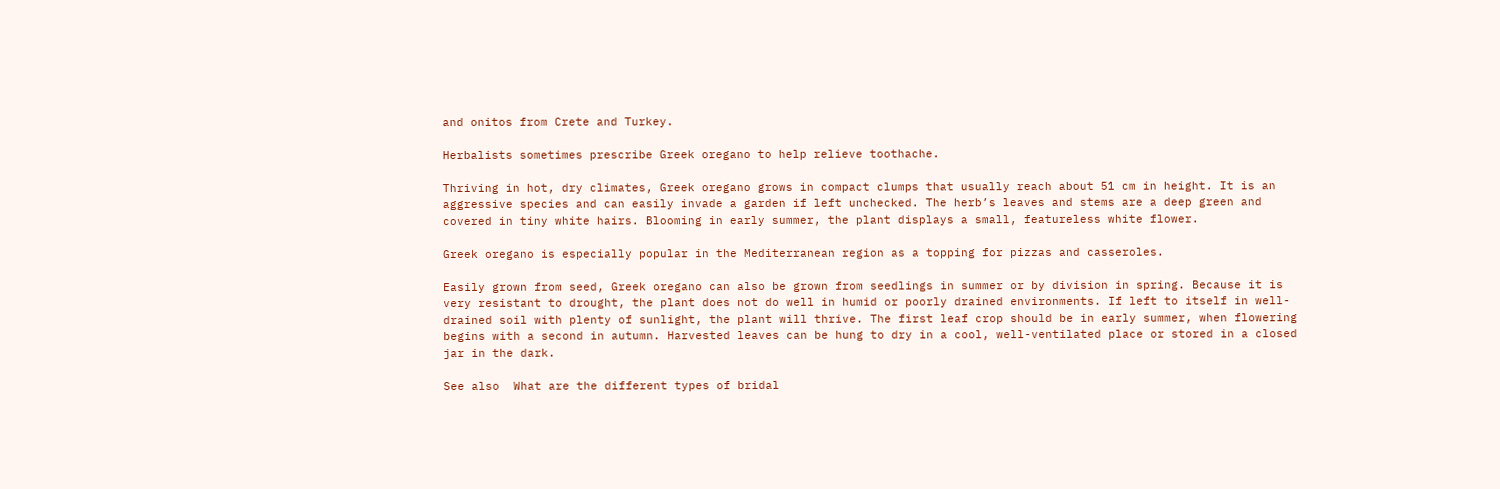and onitos from Crete and Turkey.

Herbalists sometimes prescribe Greek oregano to help relieve toothache.

Thriving in hot, dry climates, Greek oregano grows in compact clumps that usually reach about 51 cm in height. It is an aggressive species and can easily invade a garden if left unchecked. The herb’s leaves and stems are a deep green and covered in tiny white hairs. Blooming in early summer, the plant displays a small, featureless white flower.

Greek oregano is especially popular in the Mediterranean region as a topping for pizzas and casseroles.

Easily grown from seed, Greek oregano can also be grown from seedlings in summer or by division in spring. Because it is very resistant to drought, the plant does not do well in humid or poorly drained environments. If left to itself in well-drained soil with plenty of sunlight, the plant will thrive. The first leaf crop should be in early summer, when flowering begins with a second in autumn. Harvested leaves can be hung to dry in a cool, well-ventilated place or stored in a closed jar in the dark.

See also  What are the different types of bridal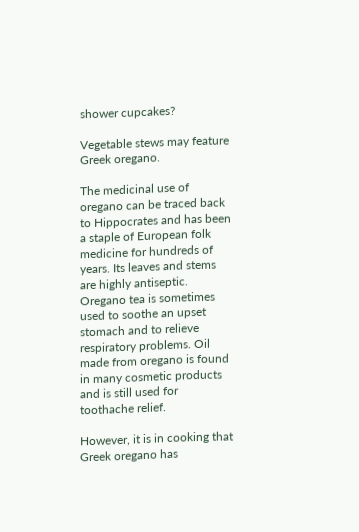shower cupcakes?

Vegetable stews may feature Greek oregano.

The medicinal use of oregano can be traced back to Hippocrates and has been a staple of European folk medicine for hundreds of years. Its leaves and stems are highly antiseptic. Oregano tea is sometimes used to soothe an upset stomach and to relieve respiratory problems. Oil made from oregano is found in many cosmetic products and is still used for toothache relief.

However, it is in cooking that Greek oregano has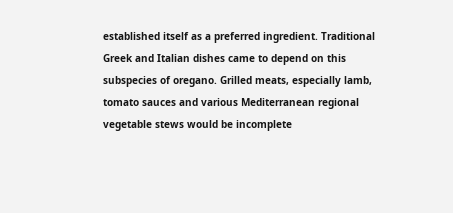established itself as a preferred ingredient. Traditional Greek and Italian dishes came to depend on this subspecies of oregano. Grilled meats, especially lamb, tomato sauces and various Mediterranean regional vegetable stews would be incomplete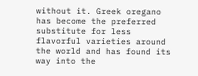without it. Greek oregano has become the preferred substitute for less flavorful varieties around the world and has found its way into the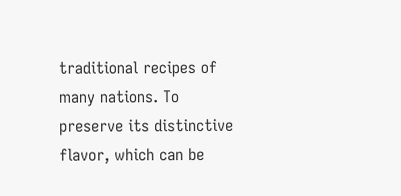traditional recipes of many nations. To preserve its distinctive flavor, which can be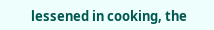lessened in cooking, the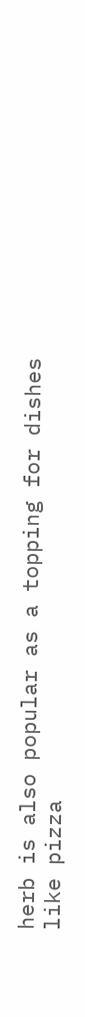herb is also popular as a topping for dishes like pizza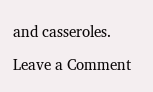and casseroles.

Leave a Comment